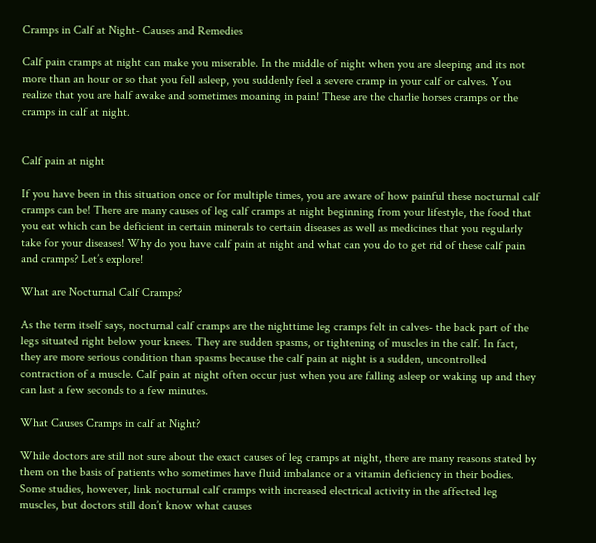Cramps in Calf at Night- Causes and Remedies

Calf pain cramps at night can make you miserable. In the middle of night when you are sleeping and its not more than an hour or so that you fell asleep, you suddenly feel a severe cramp in your calf or calves. You realize that you are half awake and sometimes moaning in pain! These are the charlie horses cramps or the cramps in calf at night.


Calf pain at night

If you have been in this situation once or for multiple times, you are aware of how painful these nocturnal calf cramps can be! There are many causes of leg calf cramps at night beginning from your lifestyle, the food that you eat which can be deficient in certain minerals to certain diseases as well as medicines that you regularly take for your diseases! Why do you have calf pain at night and what can you do to get rid of these calf pain and cramps? Let’s explore!

What are Nocturnal Calf Cramps?

As the term itself says, nocturnal calf cramps are the nighttime leg cramps felt in calves- the back part of the legs situated right below your knees. They are sudden spasms, or tightening of muscles in the calf. In fact, they are more serious condition than spasms because the calf pain at night is a sudden, uncontrolled contraction of a muscle. Calf pain at night often occur just when you are falling asleep or waking up and they can last a few seconds to a few minutes.

What Causes Cramps in calf at Night?

While doctors are still not sure about the exact causes of leg cramps at night, there are many reasons stated by them on the basis of patients who sometimes have fluid imbalance or a vitamin deficiency in their bodies. Some studies, however, link nocturnal calf cramps with increased electrical activity in the affected leg muscles, but doctors still don’t know what causes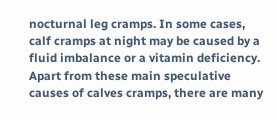nocturnal leg cramps. In some cases, calf cramps at night may be caused by a fluid imbalance or a vitamin deficiency. Apart from these main speculative causes of calves cramps, there are many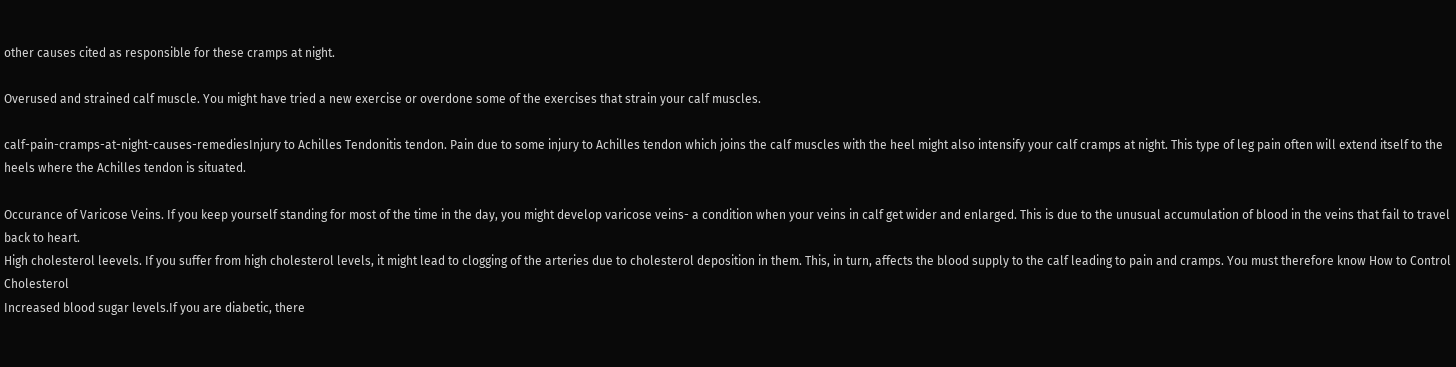other causes cited as responsible for these cramps at night.

Overused and strained calf muscle. You might have tried a new exercise or overdone some of the exercises that strain your calf muscles.

calf-pain-cramps-at-night-causes-remediesInjury to Achilles Tendonitis tendon. Pain due to some injury to Achilles tendon which joins the calf muscles with the heel might also intensify your calf cramps at night. This type of leg pain often will extend itself to the heels where the Achilles tendon is situated.

Occurance of Varicose Veins. If you keep yourself standing for most of the time in the day, you might develop varicose veins- a condition when your veins in calf get wider and enlarged. This is due to the unusual accumulation of blood in the veins that fail to travel back to heart.
High cholesterol leevels. If you suffer from high cholesterol levels, it might lead to clogging of the arteries due to cholesterol deposition in them. This, in turn, affects the blood supply to the calf leading to pain and cramps. You must therefore know How to Control Cholesterol
Increased blood sugar levels.If you are diabetic, there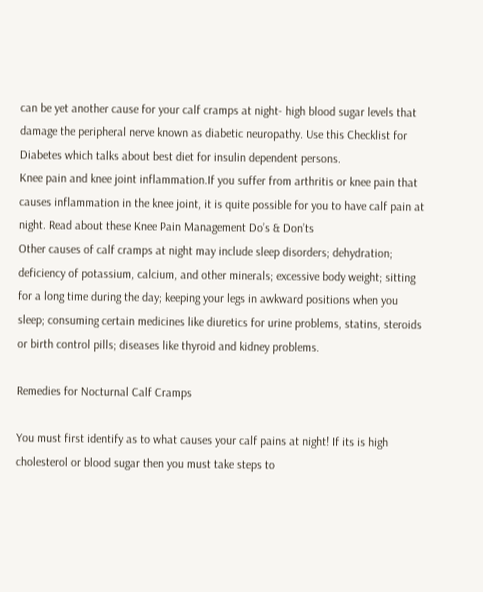can be yet another cause for your calf cramps at night- high blood sugar levels that damage the peripheral nerve known as diabetic neuropathy. Use this Checklist for Diabetes which talks about best diet for insulin dependent persons.
Knee pain and knee joint inflammation.If you suffer from arthritis or knee pain that causes inflammation in the knee joint, it is quite possible for you to have calf pain at night. Read about these Knee Pain Management Do’s & Don’ts
Other causes of calf cramps at night may include sleep disorders; dehydration; deficiency of potassium, calcium, and other minerals; excessive body weight; sitting for a long time during the day; keeping your legs in awkward positions when you sleep; consuming certain medicines like diuretics for urine problems, statins, steroids or birth control pills; diseases like thyroid and kidney problems.

Remedies for Nocturnal Calf Cramps

You must first identify as to what causes your calf pains at night! If its is high cholesterol or blood sugar then you must take steps to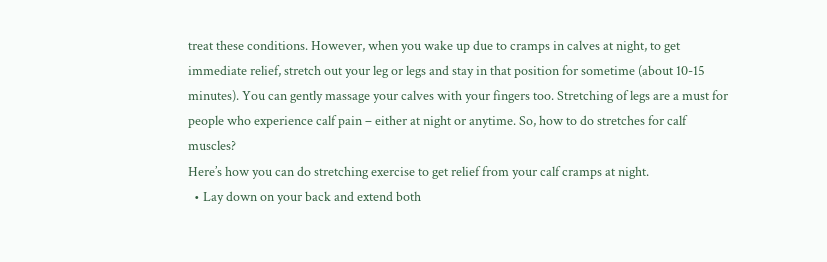treat these conditions. However, when you wake up due to cramps in calves at night, to get immediate relief, stretch out your leg or legs and stay in that position for sometime (about 10-15 minutes). You can gently massage your calves with your fingers too. Stretching of legs are a must for people who experience calf pain – either at night or anytime. So, how to do stretches for calf muscles?
Here’s how you can do stretching exercise to get relief from your calf cramps at night.
  • Lay down on your back and extend both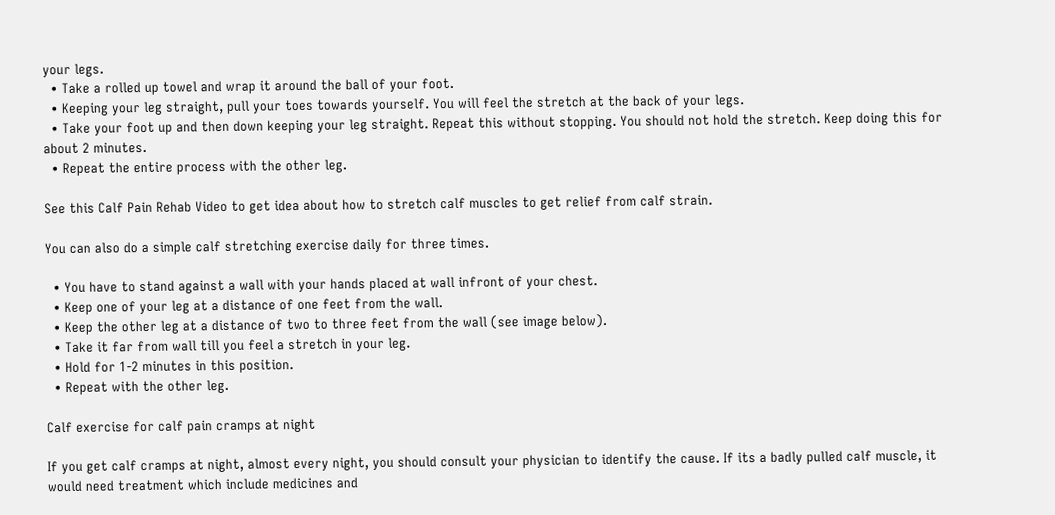your legs.
  • Take a rolled up towel and wrap it around the ball of your foot.
  • Keeping your leg straight, pull your toes towards yourself. You will feel the stretch at the back of your legs.
  • Take your foot up and then down keeping your leg straight. Repeat this without stopping. You should not hold the stretch. Keep doing this for about 2 minutes.
  • Repeat the entire process with the other leg.

See this Calf Pain Rehab Video to get idea about how to stretch calf muscles to get relief from calf strain.

You can also do a simple calf stretching exercise daily for three times.

  • You have to stand against a wall with your hands placed at wall infront of your chest.
  • Keep one of your leg at a distance of one feet from the wall.
  • Keep the other leg at a distance of two to three feet from the wall (see image below).
  • Take it far from wall till you feel a stretch in your leg.
  • Hold for 1-2 minutes in this position.
  • Repeat with the other leg.

Calf exercise for calf pain cramps at night

If you get calf cramps at night, almost every night, you should consult your physician to identify the cause. If its a badly pulled calf muscle, it would need treatment which include medicines and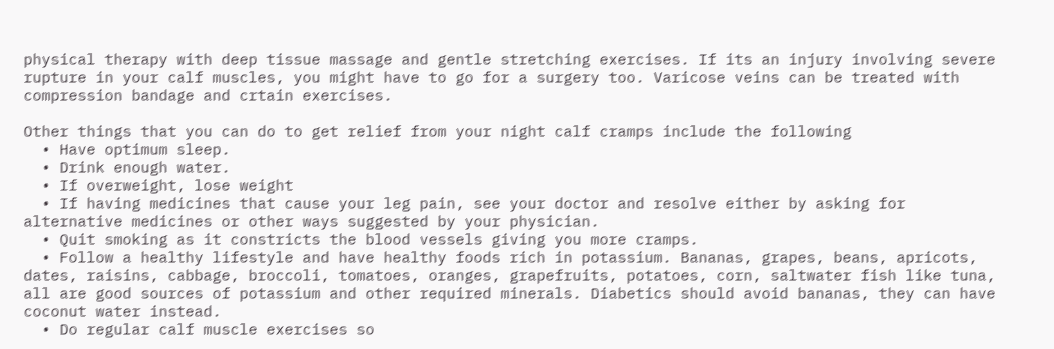physical therapy with deep tissue massage and gentle stretching exercises. If its an injury involving severe rupture in your calf muscles, you might have to go for a surgery too. Varicose veins can be treated with compression bandage and crtain exercises.

Other things that you can do to get relief from your night calf cramps include the following
  • Have optimum sleep.
  • Drink enough water.
  • If overweight, lose weight
  • If having medicines that cause your leg pain, see your doctor and resolve either by asking for alternative medicines or other ways suggested by your physician.
  • Quit smoking as it constricts the blood vessels giving you more cramps.
  • Follow a healthy lifestyle and have healthy foods rich in potassium. Bananas, grapes, beans, apricots, dates, raisins, cabbage, broccoli, tomatoes, oranges, grapefruits, potatoes, corn, saltwater fish like tuna, all are good sources of potassium and other required minerals. Diabetics should avoid bananas, they can have coconut water instead.
  • Do regular calf muscle exercises so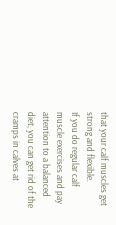that your calf muscles get strong and flexible.
If you do regular calf muscle exercises and pay attention to a balanced diet, you can get rid of the cramps in calves at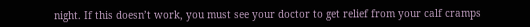night. If this doesn’t work, you must see your doctor to get relief from your calf cramps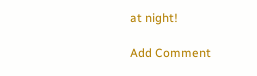at night!

Add Comment